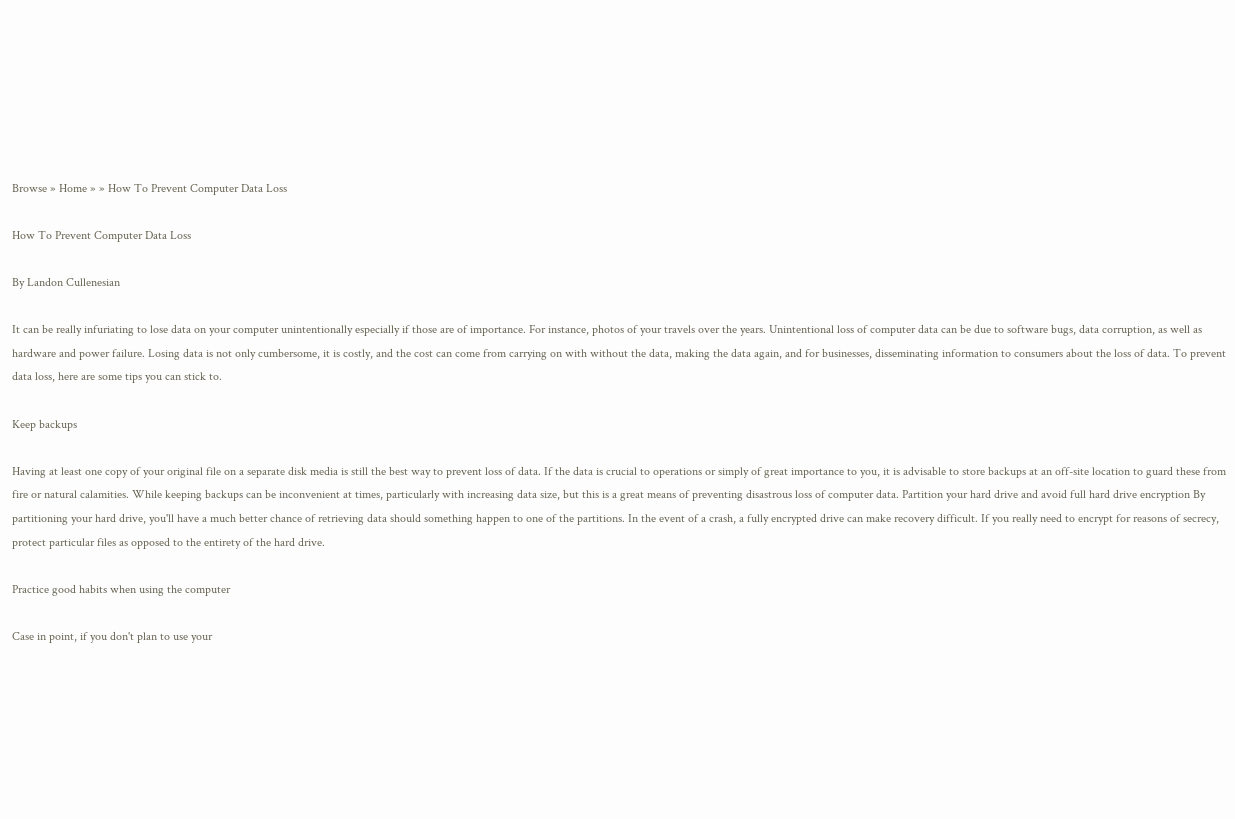Browse » Home » » How To Prevent Computer Data Loss

How To Prevent Computer Data Loss

By Landon Cullenesian

It can be really infuriating to lose data on your computer unintentionally especially if those are of importance. For instance, photos of your travels over the years. Unintentional loss of computer data can be due to software bugs, data corruption, as well as hardware and power failure. Losing data is not only cumbersome, it is costly, and the cost can come from carrying on with without the data, making the data again, and for businesses, disseminating information to consumers about the loss of data. To prevent data loss, here are some tips you can stick to.

Keep backups

Having at least one copy of your original file on a separate disk media is still the best way to prevent loss of data. If the data is crucial to operations or simply of great importance to you, it is advisable to store backups at an off-site location to guard these from fire or natural calamities. While keeping backups can be inconvenient at times, particularly with increasing data size, but this is a great means of preventing disastrous loss of computer data. Partition your hard drive and avoid full hard drive encryption By partitioning your hard drive, you'll have a much better chance of retrieving data should something happen to one of the partitions. In the event of a crash, a fully encrypted drive can make recovery difficult. If you really need to encrypt for reasons of secrecy, protect particular files as opposed to the entirety of the hard drive.

Practice good habits when using the computer

Case in point, if you don't plan to use your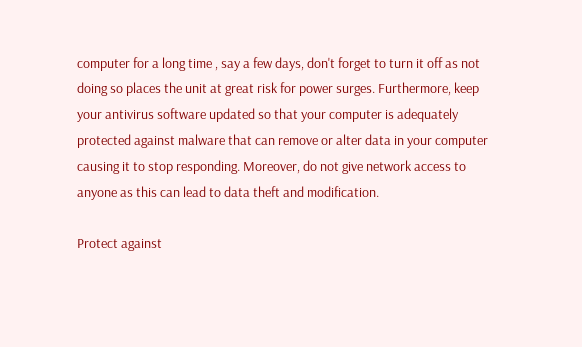computer for a long time , say a few days, don't forget to turn it off as not doing so places the unit at great risk for power surges. Furthermore, keep your antivirus software updated so that your computer is adequately protected against malware that can remove or alter data in your computer causing it to stop responding. Moreover, do not give network access to anyone as this can lead to data theft and modification.

Protect against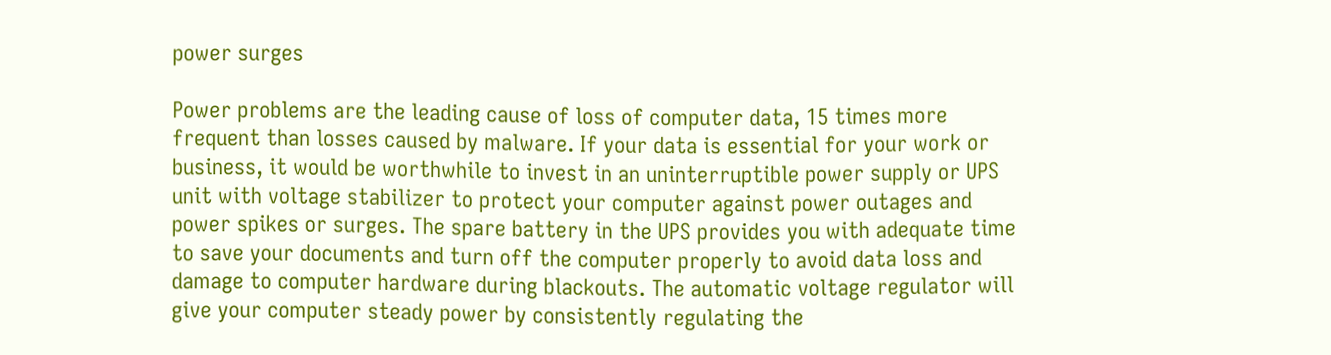power surges

Power problems are the leading cause of loss of computer data, 15 times more frequent than losses caused by malware. If your data is essential for your work or business, it would be worthwhile to invest in an uninterruptible power supply or UPS unit with voltage stabilizer to protect your computer against power outages and power spikes or surges. The spare battery in the UPS provides you with adequate time to save your documents and turn off the computer properly to avoid data loss and damage to computer hardware during blackouts. The automatic voltage regulator will give your computer steady power by consistently regulating the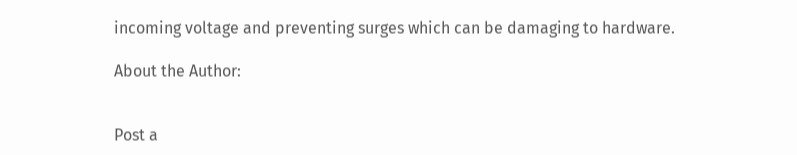incoming voltage and preventing surges which can be damaging to hardware.

About the Author:


Post a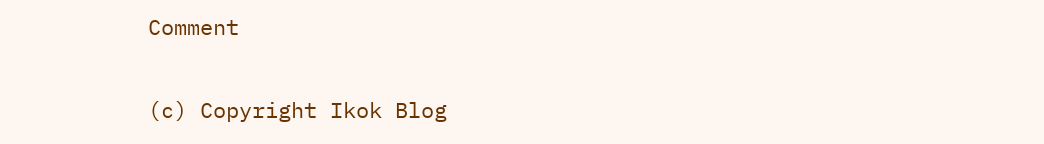Comment

(c) Copyright Ikok Blog